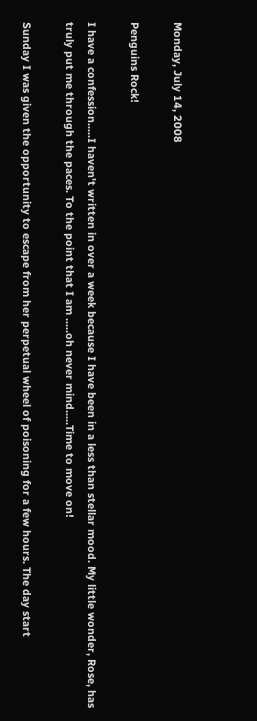Monday, July 14, 2008

Penguins Rock!

I have a confession.....I haven't written in over a week because I have been in a less than stellar mood. My little wonder, Rose, has truly put me through the paces. To the point that I am .....oh never mind.....Time to move on!

Sunday I was given the opportunity to escape from her perpetual wheel of poisoning for a few hours. The day start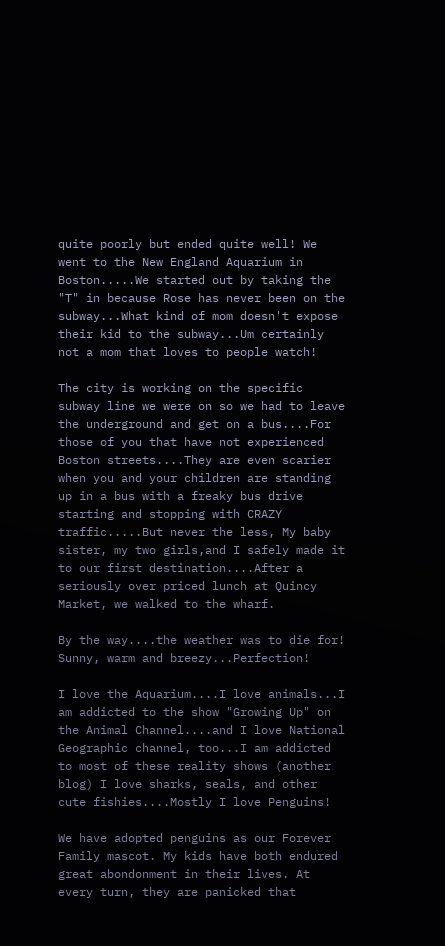quite poorly but ended quite well! We went to the New England Aquarium in Boston.....We started out by taking the "T" in because Rose has never been on the subway...What kind of mom doesn't expose their kid to the subway...Um certainly not a mom that loves to people watch!

The city is working on the specific subway line we were on so we had to leave the underground and get on a bus....For those of you that have not experienced Boston streets....They are even scarier when you and your children are standing up in a bus with a freaky bus drive starting and stopping with CRAZY traffic.....But never the less, My baby sister, my two girls,and I safely made it to our first destination....After a seriously over priced lunch at Quincy Market, we walked to the wharf.

By the way....the weather was to die for! Sunny, warm and breezy...Perfection!

I love the Aquarium....I love animals...I am addicted to the show "Growing Up" on the Animal Channel....and I love National Geographic channel, too...I am addicted to most of these reality shows (another blog) I love sharks, seals, and other cute fishies....Mostly I love Penguins!

We have adopted penguins as our Forever Family mascot. My kids have both endured great abondonment in their lives. At every turn, they are panicked that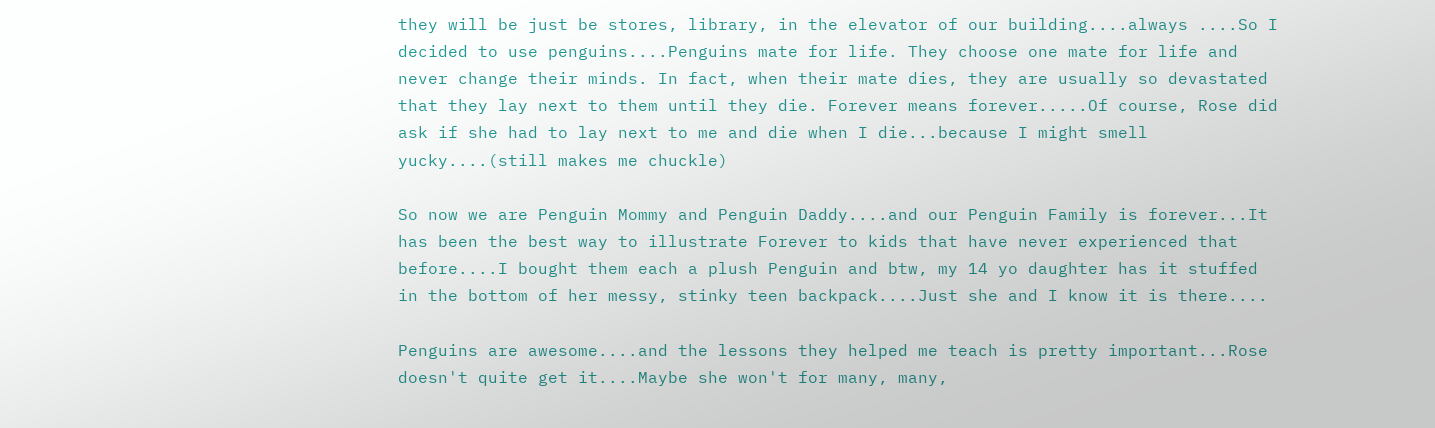they will be just be stores, library, in the elevator of our building....always ....So I decided to use penguins....Penguins mate for life. They choose one mate for life and never change their minds. In fact, when their mate dies, they are usually so devastated that they lay next to them until they die. Forever means forever.....Of course, Rose did ask if she had to lay next to me and die when I die...because I might smell yucky....(still makes me chuckle)

So now we are Penguin Mommy and Penguin Daddy....and our Penguin Family is forever...It has been the best way to illustrate Forever to kids that have never experienced that before....I bought them each a plush Penguin and btw, my 14 yo daughter has it stuffed in the bottom of her messy, stinky teen backpack....Just she and I know it is there....

Penguins are awesome....and the lessons they helped me teach is pretty important...Rose doesn't quite get it....Maybe she won't for many, many,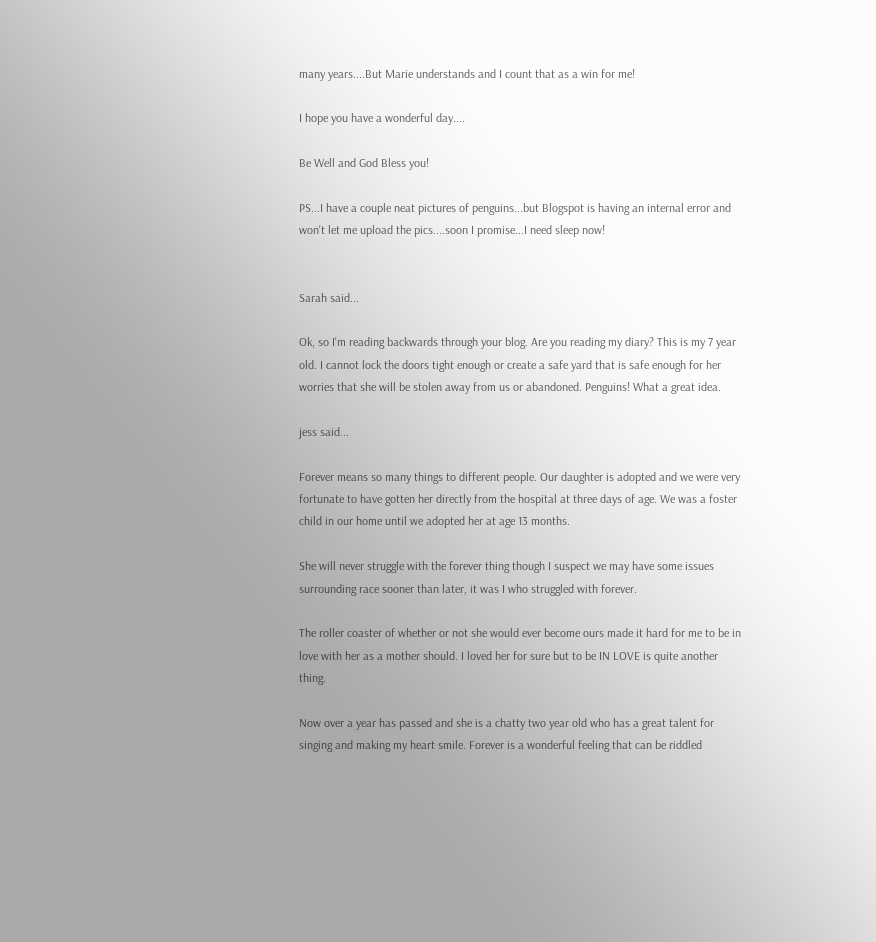many years....But Marie understands and I count that as a win for me!

I hope you have a wonderful day....

Be Well and God Bless you!

PS...I have a couple neat pictures of penguins...but Blogspot is having an internal error and won't let me upload the pics....soon I promise...I need sleep now!


Sarah said...

Ok, so I'm reading backwards through your blog. Are you reading my diary? This is my 7 year old. I cannot lock the doors tight enough or create a safe yard that is safe enough for her worries that she will be stolen away from us or abandoned. Penguins! What a great idea.

jess said...

Forever means so many things to different people. Our daughter is adopted and we were very fortunate to have gotten her directly from the hospital at three days of age. We was a foster child in our home until we adopted her at age 13 months.

She will never struggle with the forever thing though I suspect we may have some issues surrounding race sooner than later, it was I who struggled with forever.

The roller coaster of whether or not she would ever become ours made it hard for me to be in love with her as a mother should. I loved her for sure but to be IN LOVE is quite another thing.

Now over a year has passed and she is a chatty two year old who has a great talent for singing and making my heart smile. Forever is a wonderful feeling that can be riddled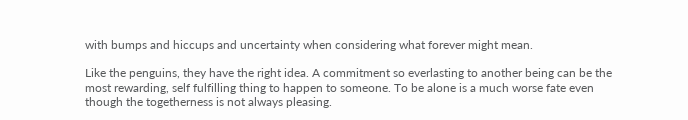with bumps and hiccups and uncertainty when considering what forever might mean.

Like the penguins, they have the right idea. A commitment so everlasting to another being can be the most rewarding, self fulfilling thing to happen to someone. To be alone is a much worse fate even though the togetherness is not always pleasing.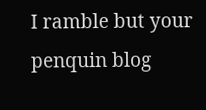I ramble but your penquin blog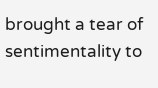brought a tear of sentimentality to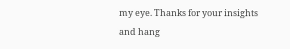my eye. Thanks for your insights and hang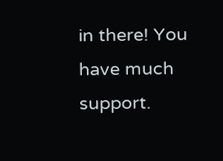in there! You have much support.